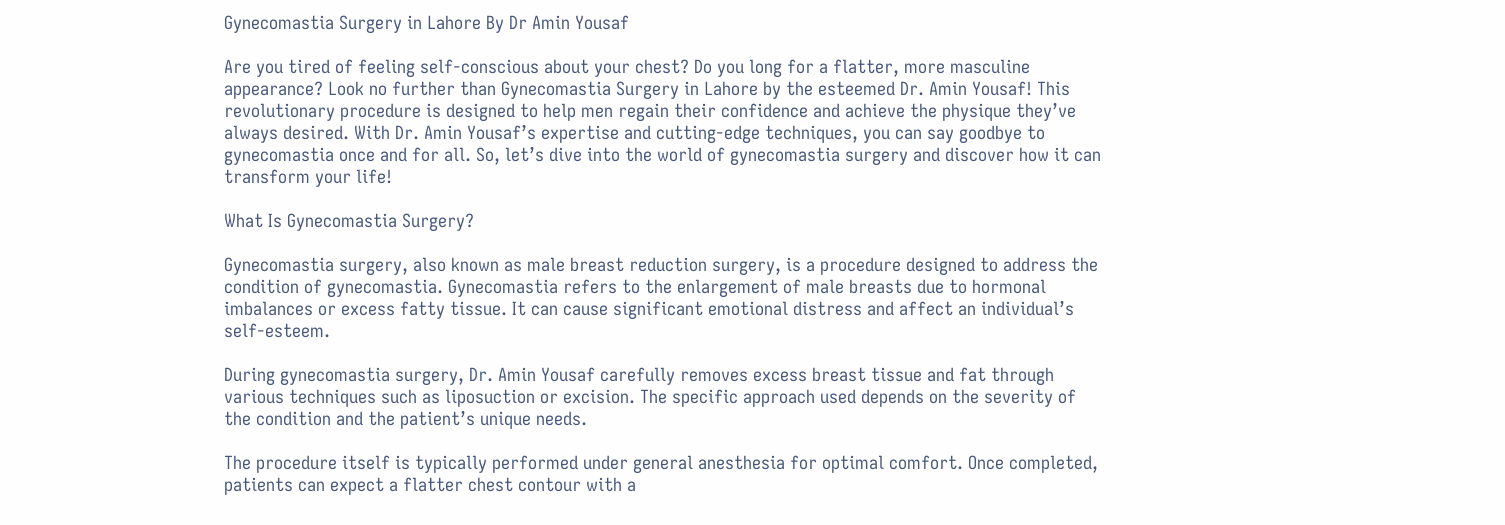Gynecomastia Surgery in Lahore By Dr Amin Yousaf

Are you tired of feeling self-conscious about your chest? Do you long for a flatter, more masculine appearance? Look no further than Gynecomastia Surgery in Lahore by the esteemed Dr. Amin Yousaf! This revolutionary procedure is designed to help men regain their confidence and achieve the physique they’ve always desired. With Dr. Amin Yousaf’s expertise and cutting-edge techniques, you can say goodbye to gynecomastia once and for all. So, let’s dive into the world of gynecomastia surgery and discover how it can transform your life!

What Is Gynecomastia Surgery?

Gynecomastia surgery, also known as male breast reduction surgery, is a procedure designed to address the condition of gynecomastia. Gynecomastia refers to the enlargement of male breasts due to hormonal imbalances or excess fatty tissue. It can cause significant emotional distress and affect an individual’s self-esteem.

During gynecomastia surgery, Dr. Amin Yousaf carefully removes excess breast tissue and fat through various techniques such as liposuction or excision. The specific approach used depends on the severity of the condition and the patient’s unique needs.

The procedure itself is typically performed under general anesthesia for optimal comfort. Once completed, patients can expect a flatter chest contour with a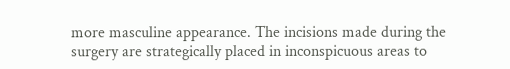more masculine appearance. The incisions made during the surgery are strategically placed in inconspicuous areas to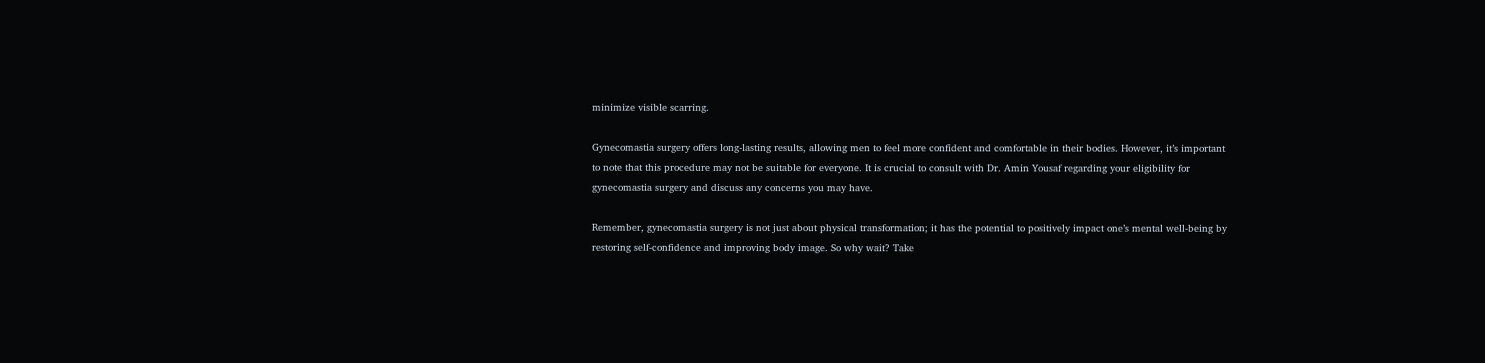minimize visible scarring.

Gynecomastia surgery offers long-lasting results, allowing men to feel more confident and comfortable in their bodies. However, it’s important to note that this procedure may not be suitable for everyone. It is crucial to consult with Dr. Amin Yousaf regarding your eligibility for gynecomastia surgery and discuss any concerns you may have.

Remember, gynecomastia surgery is not just about physical transformation; it has the potential to positively impact one’s mental well-being by restoring self-confidence and improving body image. So why wait? Take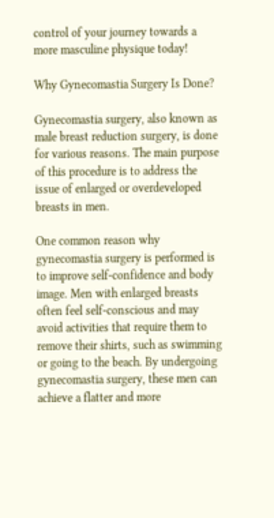control of your journey towards a more masculine physique today!

Why Gynecomastia Surgery Is Done?

Gynecomastia surgery, also known as male breast reduction surgery, is done for various reasons. The main purpose of this procedure is to address the issue of enlarged or overdeveloped breasts in men.

One common reason why gynecomastia surgery is performed is to improve self-confidence and body image. Men with enlarged breasts often feel self-conscious and may avoid activities that require them to remove their shirts, such as swimming or going to the beach. By undergoing gynecomastia surgery, these men can achieve a flatter and more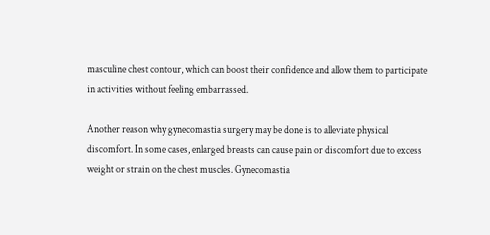masculine chest contour, which can boost their confidence and allow them to participate in activities without feeling embarrassed.

Another reason why gynecomastia surgery may be done is to alleviate physical discomfort. In some cases, enlarged breasts can cause pain or discomfort due to excess weight or strain on the chest muscles. Gynecomastia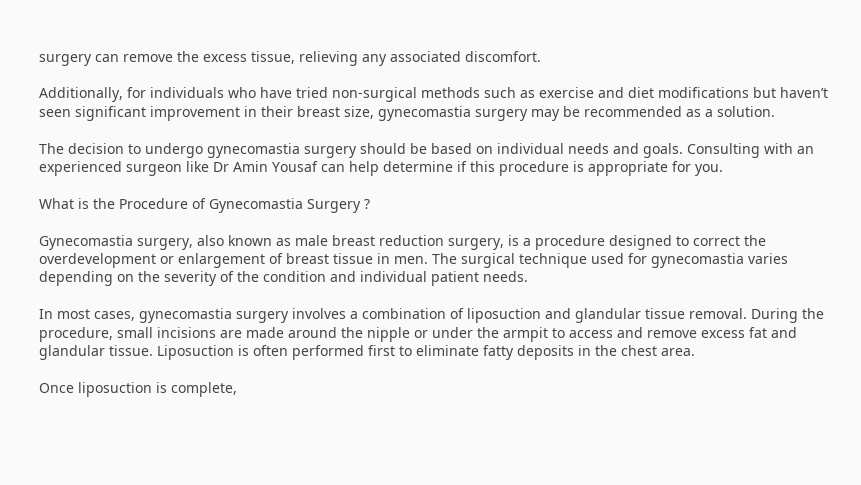surgery can remove the excess tissue, relieving any associated discomfort.

Additionally, for individuals who have tried non-surgical methods such as exercise and diet modifications but haven’t seen significant improvement in their breast size, gynecomastia surgery may be recommended as a solution.

The decision to undergo gynecomastia surgery should be based on individual needs and goals. Consulting with an experienced surgeon like Dr Amin Yousaf can help determine if this procedure is appropriate for you.

What is the Procedure of Gynecomastia Surgery ?

Gynecomastia surgery, also known as male breast reduction surgery, is a procedure designed to correct the overdevelopment or enlargement of breast tissue in men. The surgical technique used for gynecomastia varies depending on the severity of the condition and individual patient needs.

In most cases, gynecomastia surgery involves a combination of liposuction and glandular tissue removal. During the procedure, small incisions are made around the nipple or under the armpit to access and remove excess fat and glandular tissue. Liposuction is often performed first to eliminate fatty deposits in the chest area.

Once liposuction is complete,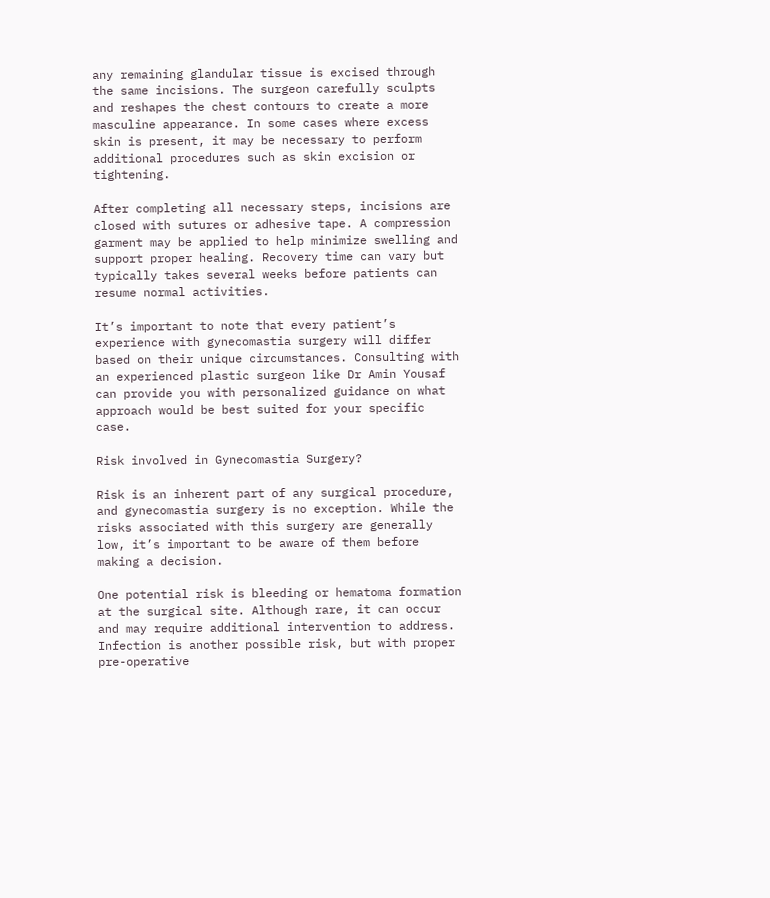any remaining glandular tissue is excised through the same incisions. The surgeon carefully sculpts and reshapes the chest contours to create a more masculine appearance. In some cases where excess skin is present, it may be necessary to perform additional procedures such as skin excision or tightening.

After completing all necessary steps, incisions are closed with sutures or adhesive tape. A compression garment may be applied to help minimize swelling and support proper healing. Recovery time can vary but typically takes several weeks before patients can resume normal activities.

It’s important to note that every patient’s experience with gynecomastia surgery will differ based on their unique circumstances. Consulting with an experienced plastic surgeon like Dr Amin Yousaf can provide you with personalized guidance on what approach would be best suited for your specific case.

Risk involved in Gynecomastia Surgery?

Risk is an inherent part of any surgical procedure, and gynecomastia surgery is no exception. While the risks associated with this surgery are generally low, it’s important to be aware of them before making a decision.

One potential risk is bleeding or hematoma formation at the surgical site. Although rare, it can occur and may require additional intervention to address. Infection is another possible risk, but with proper pre-operative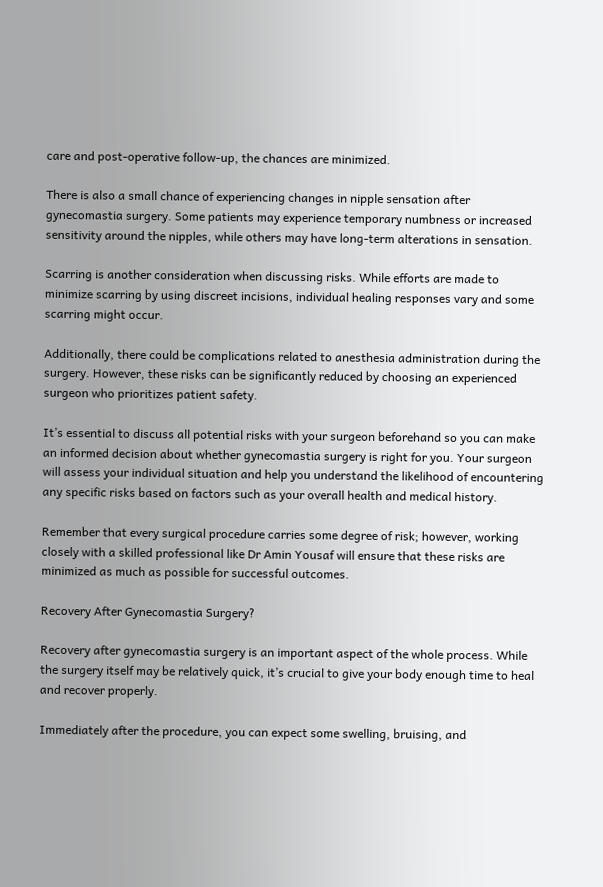care and post-operative follow-up, the chances are minimized.

There is also a small chance of experiencing changes in nipple sensation after gynecomastia surgery. Some patients may experience temporary numbness or increased sensitivity around the nipples, while others may have long-term alterations in sensation.

Scarring is another consideration when discussing risks. While efforts are made to minimize scarring by using discreet incisions, individual healing responses vary and some scarring might occur.

Additionally, there could be complications related to anesthesia administration during the surgery. However, these risks can be significantly reduced by choosing an experienced surgeon who prioritizes patient safety.

It’s essential to discuss all potential risks with your surgeon beforehand so you can make an informed decision about whether gynecomastia surgery is right for you. Your surgeon will assess your individual situation and help you understand the likelihood of encountering any specific risks based on factors such as your overall health and medical history.

Remember that every surgical procedure carries some degree of risk; however, working closely with a skilled professional like Dr Amin Yousaf will ensure that these risks are minimized as much as possible for successful outcomes.

Recovery After Gynecomastia Surgery?

Recovery after gynecomastia surgery is an important aspect of the whole process. While the surgery itself may be relatively quick, it’s crucial to give your body enough time to heal and recover properly.

Immediately after the procedure, you can expect some swelling, bruising, and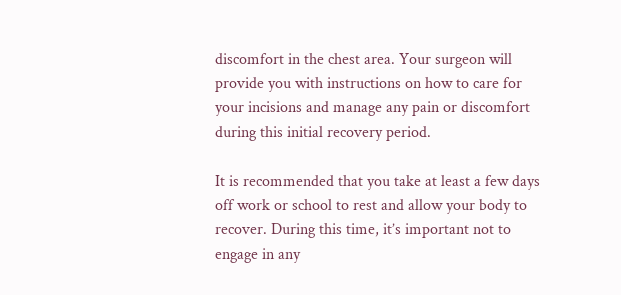discomfort in the chest area. Your surgeon will provide you with instructions on how to care for your incisions and manage any pain or discomfort during this initial recovery period.

It is recommended that you take at least a few days off work or school to rest and allow your body to recover. During this time, it’s important not to engage in any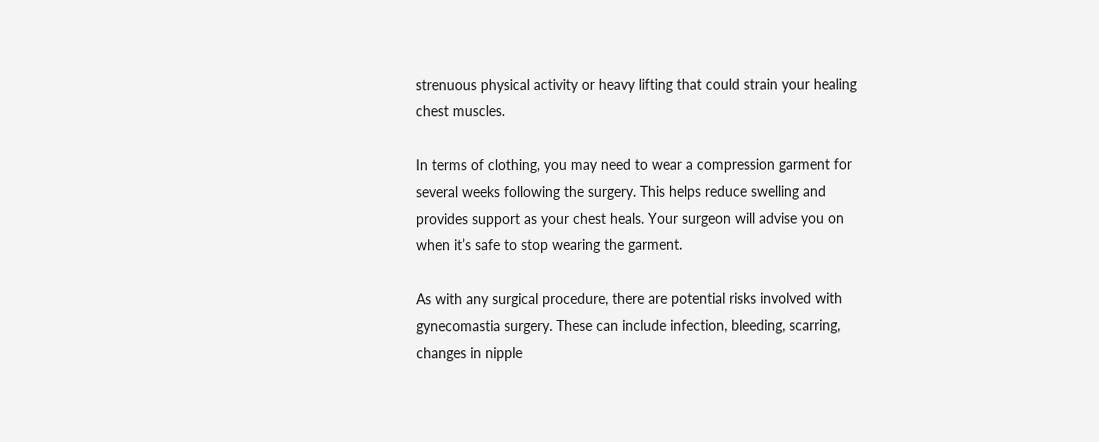strenuous physical activity or heavy lifting that could strain your healing chest muscles.

In terms of clothing, you may need to wear a compression garment for several weeks following the surgery. This helps reduce swelling and provides support as your chest heals. Your surgeon will advise you on when it’s safe to stop wearing the garment.

As with any surgical procedure, there are potential risks involved with gynecomastia surgery. These can include infection, bleeding, scarring, changes in nipple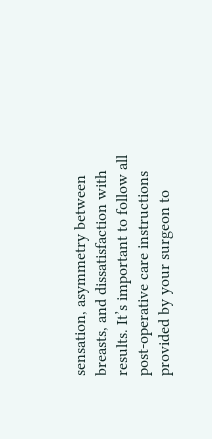sensation, asymmetry between breasts, and dissatisfaction with results. It’s important to follow all post-operative care instructions provided by your surgeon to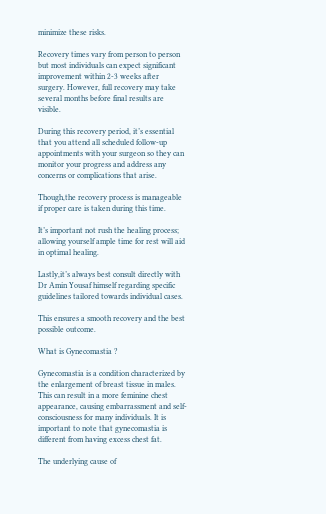minimize these risks.

Recovery times vary from person to person but most individuals can expect significant improvement within 2-3 weeks after surgery. However, full recovery may take several months before final results are visible.

During this recovery period, it’s essential that you attend all scheduled follow-up appointments with your surgeon so they can monitor your progress and address any concerns or complications that arise.

Though,the recovery process is manageable if proper care is taken during this time.

It’s important not rush the healing process; allowing yourself ample time for rest will aid in optimal healing.

Lastly,it’s always best consult directly with Dr Amin Yousaf himself regarding specific guidelines tailored towards individual cases.

This ensures a smooth recovery and the best possible outcome.

What is Gynecomastia ?

Gynecomastia is a condition characterized by the enlargement of breast tissue in males. This can result in a more feminine chest appearance, causing embarrassment and self-consciousness for many individuals. It is important to note that gynecomastia is different from having excess chest fat.

The underlying cause of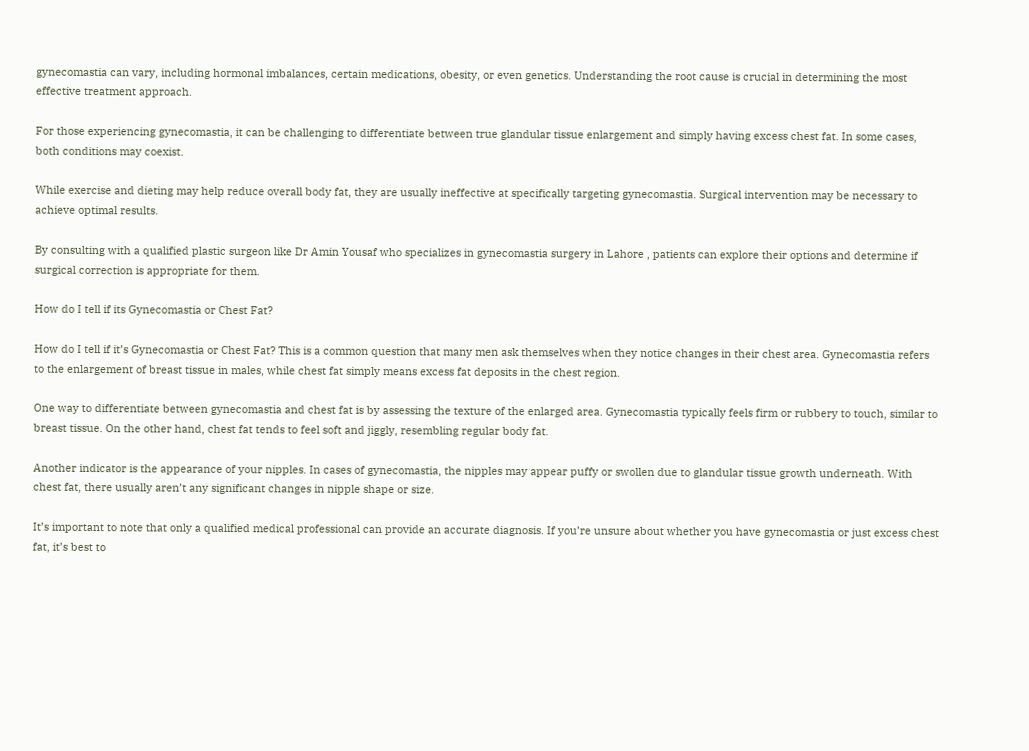gynecomastia can vary, including hormonal imbalances, certain medications, obesity, or even genetics. Understanding the root cause is crucial in determining the most effective treatment approach.

For those experiencing gynecomastia, it can be challenging to differentiate between true glandular tissue enlargement and simply having excess chest fat. In some cases, both conditions may coexist.

While exercise and dieting may help reduce overall body fat, they are usually ineffective at specifically targeting gynecomastia. Surgical intervention may be necessary to achieve optimal results.

By consulting with a qualified plastic surgeon like Dr Amin Yousaf who specializes in gynecomastia surgery in Lahore , patients can explore their options and determine if surgical correction is appropriate for them.

How do I tell if its Gynecomastia or Chest Fat?

How do I tell if it’s Gynecomastia or Chest Fat? This is a common question that many men ask themselves when they notice changes in their chest area. Gynecomastia refers to the enlargement of breast tissue in males, while chest fat simply means excess fat deposits in the chest region.

One way to differentiate between gynecomastia and chest fat is by assessing the texture of the enlarged area. Gynecomastia typically feels firm or rubbery to touch, similar to breast tissue. On the other hand, chest fat tends to feel soft and jiggly, resembling regular body fat.

Another indicator is the appearance of your nipples. In cases of gynecomastia, the nipples may appear puffy or swollen due to glandular tissue growth underneath. With chest fat, there usually aren’t any significant changes in nipple shape or size.

It’s important to note that only a qualified medical professional can provide an accurate diagnosis. If you’re unsure about whether you have gynecomastia or just excess chest fat, it’s best to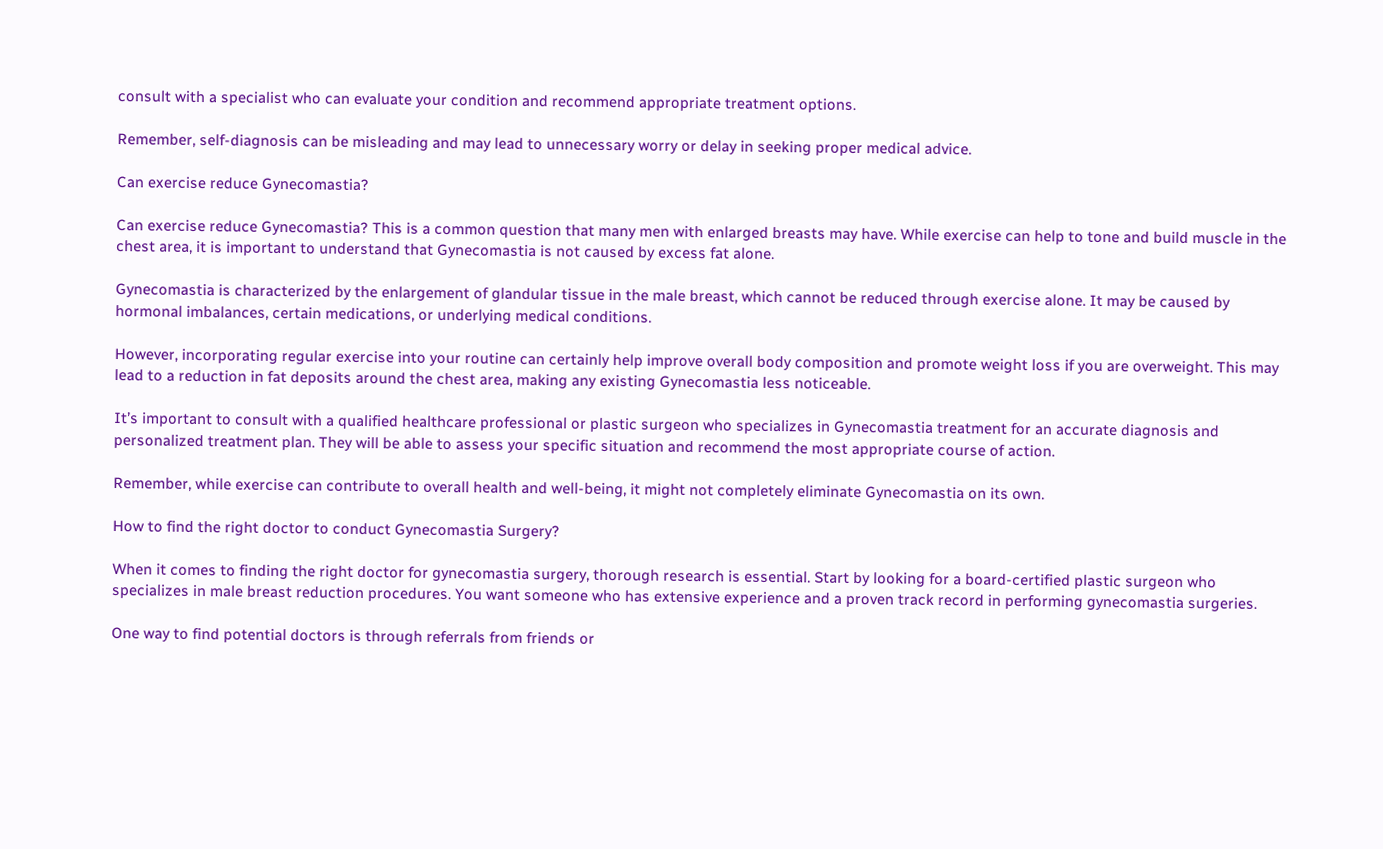consult with a specialist who can evaluate your condition and recommend appropriate treatment options.

Remember, self-diagnosis can be misleading and may lead to unnecessary worry or delay in seeking proper medical advice.

Can exercise reduce Gynecomastia?

Can exercise reduce Gynecomastia? This is a common question that many men with enlarged breasts may have. While exercise can help to tone and build muscle in the chest area, it is important to understand that Gynecomastia is not caused by excess fat alone.

Gynecomastia is characterized by the enlargement of glandular tissue in the male breast, which cannot be reduced through exercise alone. It may be caused by hormonal imbalances, certain medications, or underlying medical conditions.

However, incorporating regular exercise into your routine can certainly help improve overall body composition and promote weight loss if you are overweight. This may lead to a reduction in fat deposits around the chest area, making any existing Gynecomastia less noticeable.

It’s important to consult with a qualified healthcare professional or plastic surgeon who specializes in Gynecomastia treatment for an accurate diagnosis and personalized treatment plan. They will be able to assess your specific situation and recommend the most appropriate course of action.

Remember, while exercise can contribute to overall health and well-being, it might not completely eliminate Gynecomastia on its own.

How to find the right doctor to conduct Gynecomastia Surgery?

When it comes to finding the right doctor for gynecomastia surgery, thorough research is essential. Start by looking for a board-certified plastic surgeon who specializes in male breast reduction procedures. You want someone who has extensive experience and a proven track record in performing gynecomastia surgeries.

One way to find potential doctors is through referrals from friends or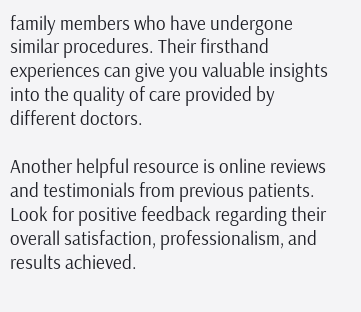family members who have undergone similar procedures. Their firsthand experiences can give you valuable insights into the quality of care provided by different doctors.

Another helpful resource is online reviews and testimonials from previous patients. Look for positive feedback regarding their overall satisfaction, professionalism, and results achieved.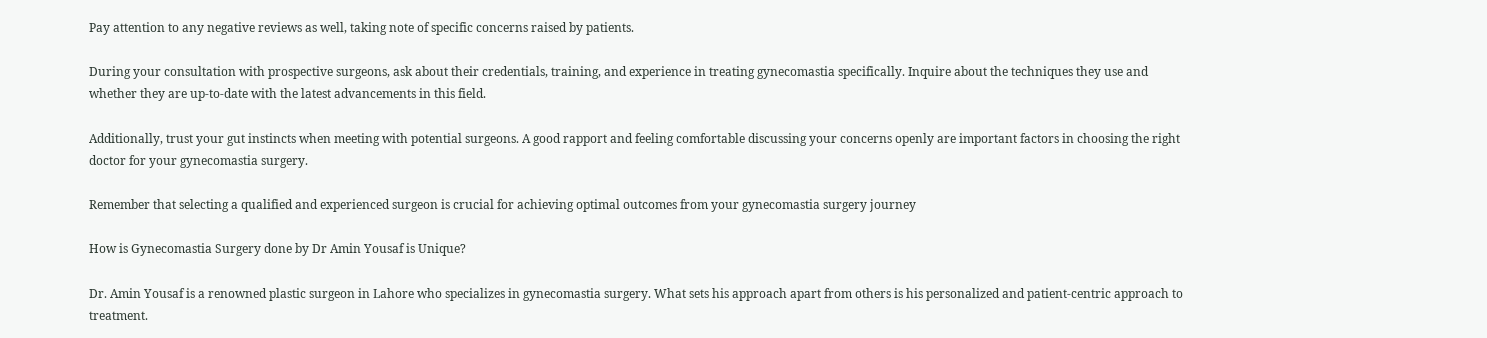Pay attention to any negative reviews as well, taking note of specific concerns raised by patients.

During your consultation with prospective surgeons, ask about their credentials, training, and experience in treating gynecomastia specifically. Inquire about the techniques they use and whether they are up-to-date with the latest advancements in this field.

Additionally, trust your gut instincts when meeting with potential surgeons. A good rapport and feeling comfortable discussing your concerns openly are important factors in choosing the right doctor for your gynecomastia surgery.

Remember that selecting a qualified and experienced surgeon is crucial for achieving optimal outcomes from your gynecomastia surgery journey

How is Gynecomastia Surgery done by Dr Amin Yousaf is Unique?

Dr. Amin Yousaf is a renowned plastic surgeon in Lahore who specializes in gynecomastia surgery. What sets his approach apart from others is his personalized and patient-centric approach to treatment.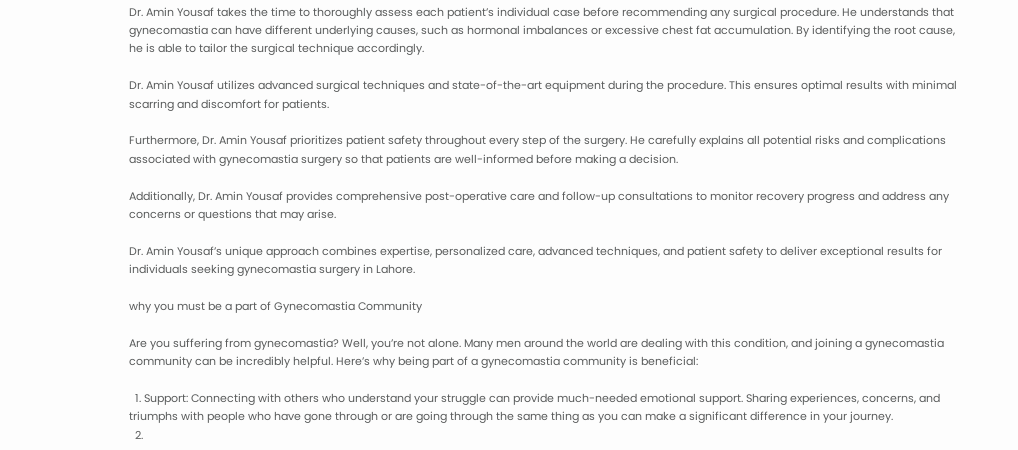Dr. Amin Yousaf takes the time to thoroughly assess each patient’s individual case before recommending any surgical procedure. He understands that gynecomastia can have different underlying causes, such as hormonal imbalances or excessive chest fat accumulation. By identifying the root cause, he is able to tailor the surgical technique accordingly.

Dr. Amin Yousaf utilizes advanced surgical techniques and state-of-the-art equipment during the procedure. This ensures optimal results with minimal scarring and discomfort for patients.

Furthermore, Dr. Amin Yousaf prioritizes patient safety throughout every step of the surgery. He carefully explains all potential risks and complications associated with gynecomastia surgery so that patients are well-informed before making a decision.

Additionally, Dr. Amin Yousaf provides comprehensive post-operative care and follow-up consultations to monitor recovery progress and address any concerns or questions that may arise.

Dr. Amin Yousaf’s unique approach combines expertise, personalized care, advanced techniques, and patient safety to deliver exceptional results for individuals seeking gynecomastia surgery in Lahore.

why you must be a part of Gynecomastia Community

Are you suffering from gynecomastia? Well, you’re not alone. Many men around the world are dealing with this condition, and joining a gynecomastia community can be incredibly helpful. Here’s why being part of a gynecomastia community is beneficial:

  1. Support: Connecting with others who understand your struggle can provide much-needed emotional support. Sharing experiences, concerns, and triumphs with people who have gone through or are going through the same thing as you can make a significant difference in your journey.
  2.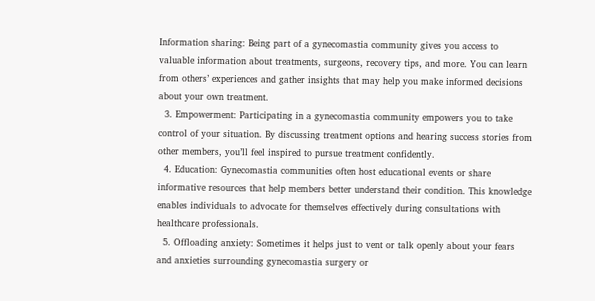Information sharing: Being part of a gynecomastia community gives you access to valuable information about treatments, surgeons, recovery tips, and more. You can learn from others’ experiences and gather insights that may help you make informed decisions about your own treatment.
  3. Empowerment: Participating in a gynecomastia community empowers you to take control of your situation. By discussing treatment options and hearing success stories from other members, you’ll feel inspired to pursue treatment confidently.
  4. Education: Gynecomastia communities often host educational events or share informative resources that help members better understand their condition. This knowledge enables individuals to advocate for themselves effectively during consultations with healthcare professionals.
  5. Offloading anxiety: Sometimes it helps just to vent or talk openly about your fears and anxieties surrounding gynecomastia surgery or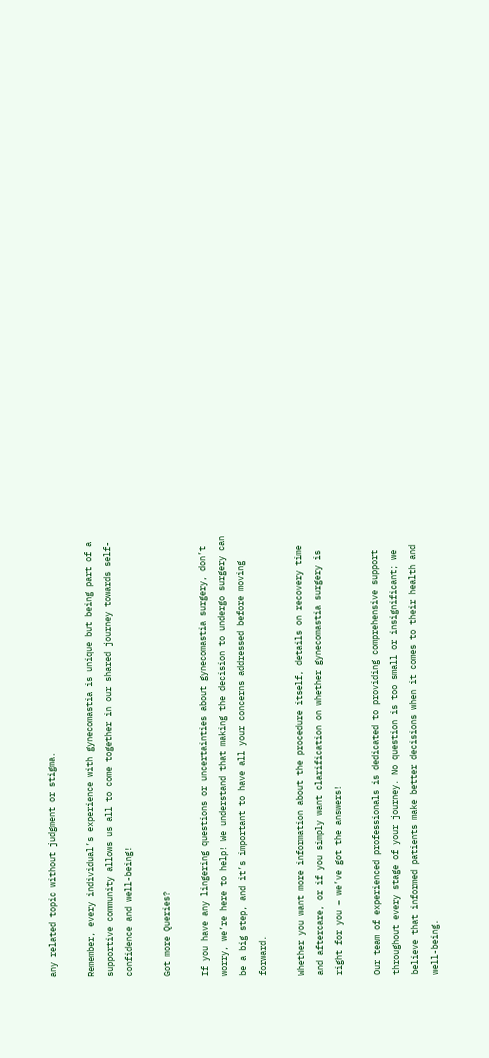any related topic without judgment or stigma.

Remember, every individual’s experience with gynecomastia is unique but being part of a supportive community allows us all to come together in our shared journey towards self-confidence and well-being!

Got more Queries?

If you have any lingering questions or uncertainties about gynecomastia surgery, don’t worry, we’re here to help! We understand that making the decision to undergo surgery can be a big step, and it’s important to have all your concerns addressed before moving forward.

Whether you want more information about the procedure itself, details on recovery time and aftercare, or if you simply want clarification on whether gynecomastia surgery is right for you – we’ve got the answers!

Our team of experienced professionals is dedicated to providing comprehensive support throughout every stage of your journey. No question is too small or insignificant; we believe that informed patients make better decisions when it comes to their health and well-being.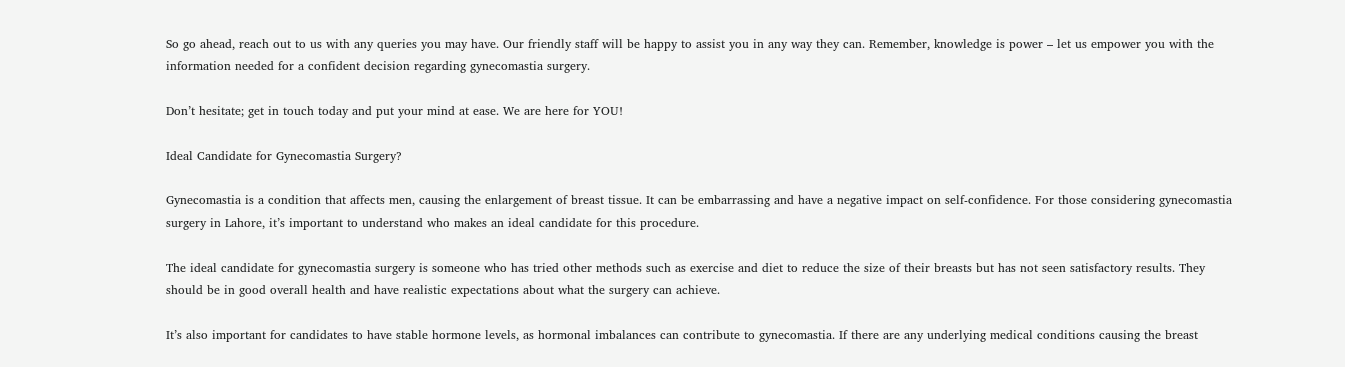So go ahead, reach out to us with any queries you may have. Our friendly staff will be happy to assist you in any way they can. Remember, knowledge is power – let us empower you with the information needed for a confident decision regarding gynecomastia surgery.

Don’t hesitate; get in touch today and put your mind at ease. We are here for YOU!

Ideal Candidate for Gynecomastia Surgery?

Gynecomastia is a condition that affects men, causing the enlargement of breast tissue. It can be embarrassing and have a negative impact on self-confidence. For those considering gynecomastia surgery in Lahore, it’s important to understand who makes an ideal candidate for this procedure.

The ideal candidate for gynecomastia surgery is someone who has tried other methods such as exercise and diet to reduce the size of their breasts but has not seen satisfactory results. They should be in good overall health and have realistic expectations about what the surgery can achieve.

It’s also important for candidates to have stable hormone levels, as hormonal imbalances can contribute to gynecomastia. If there are any underlying medical conditions causing the breast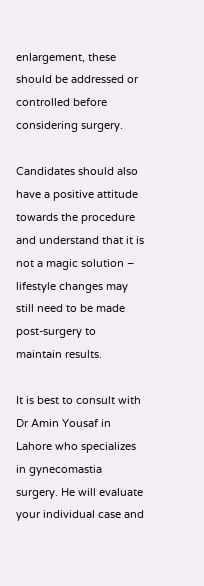enlargement, these should be addressed or controlled before considering surgery.

Candidates should also have a positive attitude towards the procedure and understand that it is not a magic solution – lifestyle changes may still need to be made post-surgery to maintain results.

It is best to consult with Dr Amin Yousaf in Lahore who specializes in gynecomastia surgery. He will evaluate your individual case and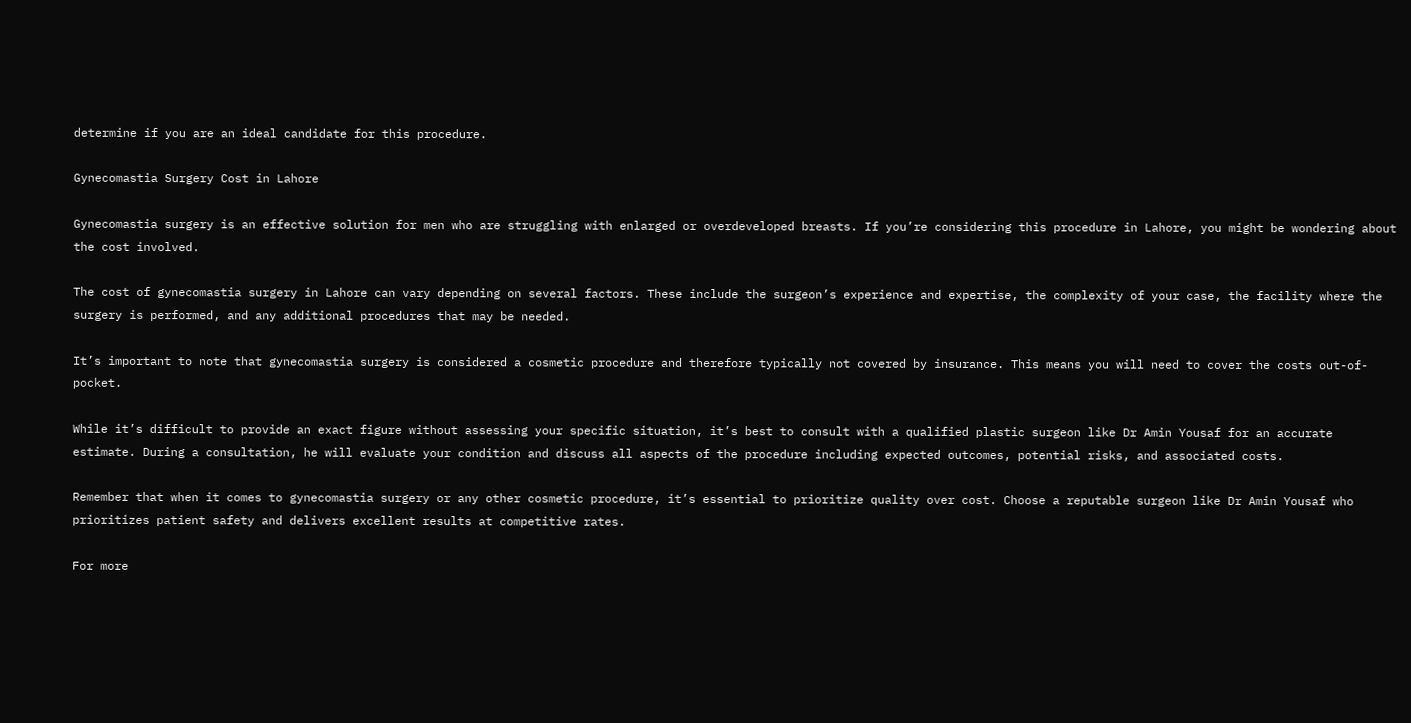determine if you are an ideal candidate for this procedure.

Gynecomastia Surgery Cost in Lahore

Gynecomastia surgery is an effective solution for men who are struggling with enlarged or overdeveloped breasts. If you’re considering this procedure in Lahore, you might be wondering about the cost involved.

The cost of gynecomastia surgery in Lahore can vary depending on several factors. These include the surgeon’s experience and expertise, the complexity of your case, the facility where the surgery is performed, and any additional procedures that may be needed.

It’s important to note that gynecomastia surgery is considered a cosmetic procedure and therefore typically not covered by insurance. This means you will need to cover the costs out-of-pocket.

While it’s difficult to provide an exact figure without assessing your specific situation, it’s best to consult with a qualified plastic surgeon like Dr Amin Yousaf for an accurate estimate. During a consultation, he will evaluate your condition and discuss all aspects of the procedure including expected outcomes, potential risks, and associated costs.

Remember that when it comes to gynecomastia surgery or any other cosmetic procedure, it’s essential to prioritize quality over cost. Choose a reputable surgeon like Dr Amin Yousaf who prioritizes patient safety and delivers excellent results at competitive rates.

For more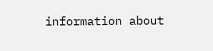information about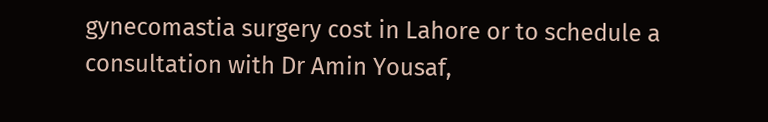gynecomastia surgery cost in Lahore or to schedule a consultation with Dr Amin Yousaf,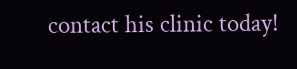contact his clinic today!